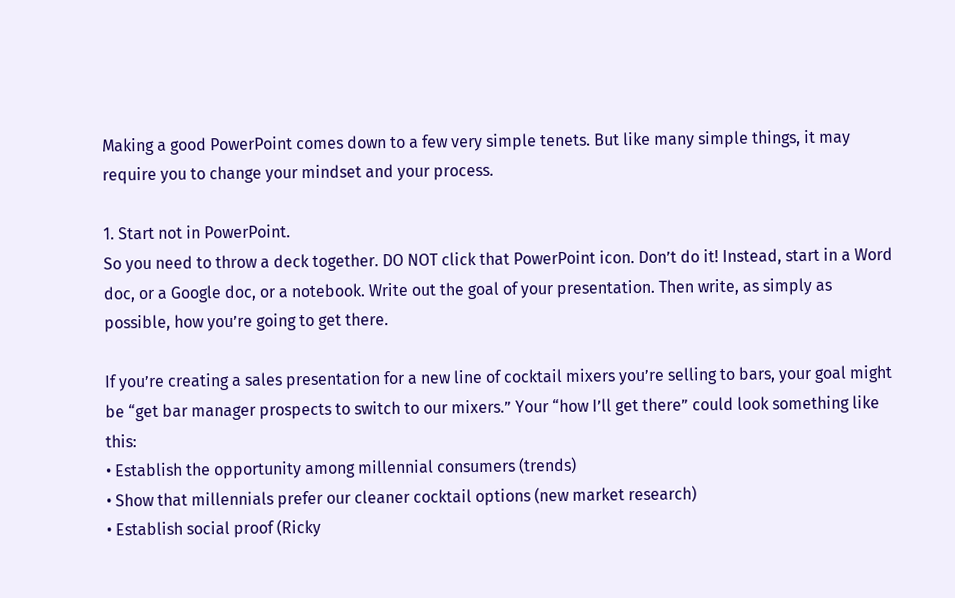Making a good PowerPoint comes down to a few very simple tenets. But like many simple things, it may require you to change your mindset and your process.

1. Start not in PowerPoint.
So you need to throw a deck together. DO NOT click that PowerPoint icon. Don’t do it! Instead, start in a Word doc, or a Google doc, or a notebook. Write out the goal of your presentation. Then write, as simply as possible, how you’re going to get there.

If you’re creating a sales presentation for a new line of cocktail mixers you’re selling to bars, your goal might be “get bar manager prospects to switch to our mixers.” Your “how I’ll get there” could look something like this:
• Establish the opportunity among millennial consumers (trends)
• Show that millennials prefer our cleaner cocktail options (new market research)
• Establish social proof (Ricky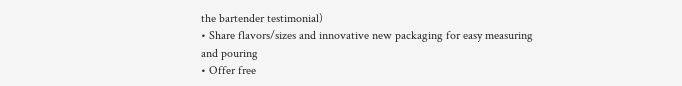the bartender testimonial)
• Share flavors/sizes and innovative new packaging for easy measuring and pouring
• Offer free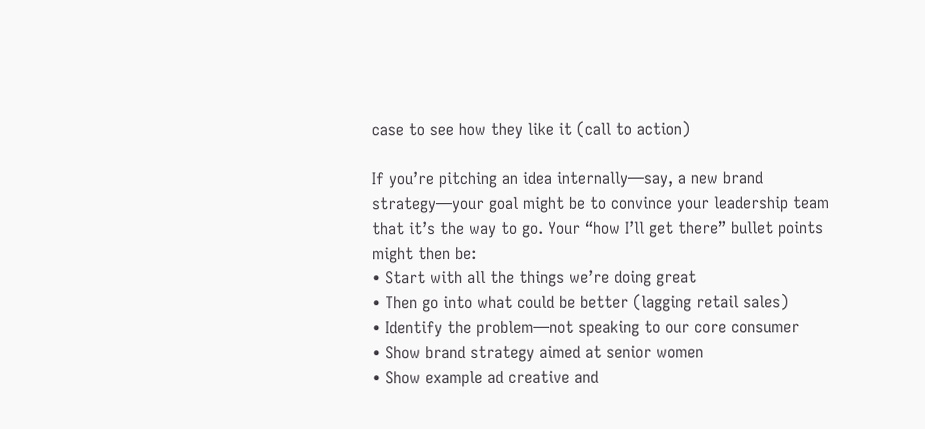case to see how they like it (call to action)

If you’re pitching an idea internally—say, a new brand strategy—your goal might be to convince your leadership team that it’s the way to go. Your “how I’ll get there” bullet points might then be:
• Start with all the things we’re doing great
• Then go into what could be better (lagging retail sales)
• Identify the problem—not speaking to our core consumer
• Show brand strategy aimed at senior women
• Show example ad creative and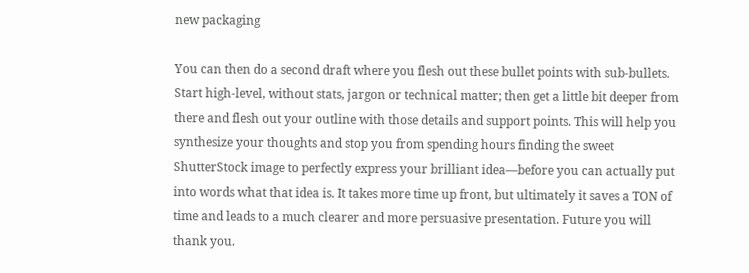new packaging

You can then do a second draft where you flesh out these bullet points with sub-bullets. Start high-level, without stats, jargon or technical matter; then get a little bit deeper from there and flesh out your outline with those details and support points. This will help you synthesize your thoughts and stop you from spending hours finding the sweet ShutterStock image to perfectly express your brilliant idea—before you can actually put into words what that idea is. It takes more time up front, but ultimately it saves a TON of time and leads to a much clearer and more persuasive presentation. Future you will thank you.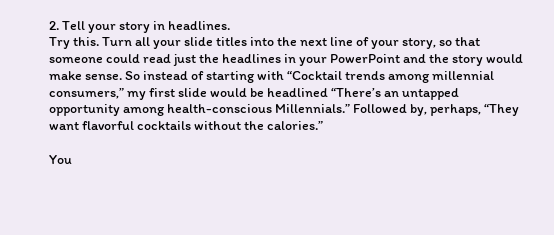2. Tell your story in headlines.
Try this. Turn all your slide titles into the next line of your story, so that someone could read just the headlines in your PowerPoint and the story would make sense. So instead of starting with “Cocktail trends among millennial consumers,” my first slide would be headlined “There’s an untapped opportunity among health-conscious Millennials.” Followed by, perhaps, “They want flavorful cocktails without the calories.”

You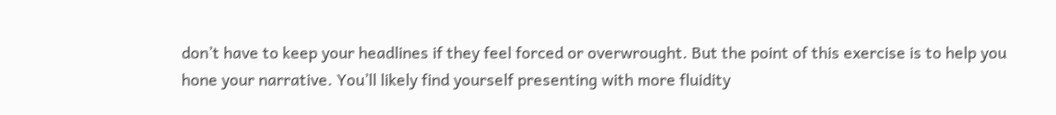don’t have to keep your headlines if they feel forced or overwrought. But the point of this exercise is to help you hone your narrative. You’ll likely find yourself presenting with more fluidity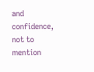and confidence, not to mention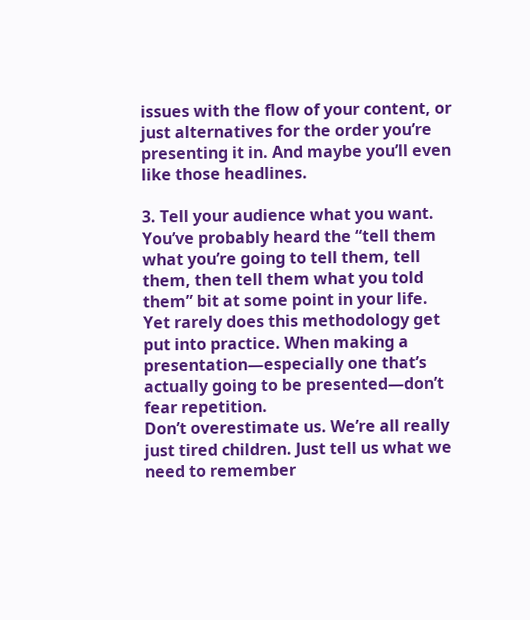issues with the flow of your content, or just alternatives for the order you’re presenting it in. And maybe you’ll even like those headlines.

3. Tell your audience what you want.
You’ve probably heard the “tell them what you’re going to tell them, tell them, then tell them what you told them” bit at some point in your life. Yet rarely does this methodology get put into practice. When making a presentation—especially one that’s actually going to be presented—don’t fear repetition.
Don’t overestimate us. We’re all really just tired children. Just tell us what we need to remember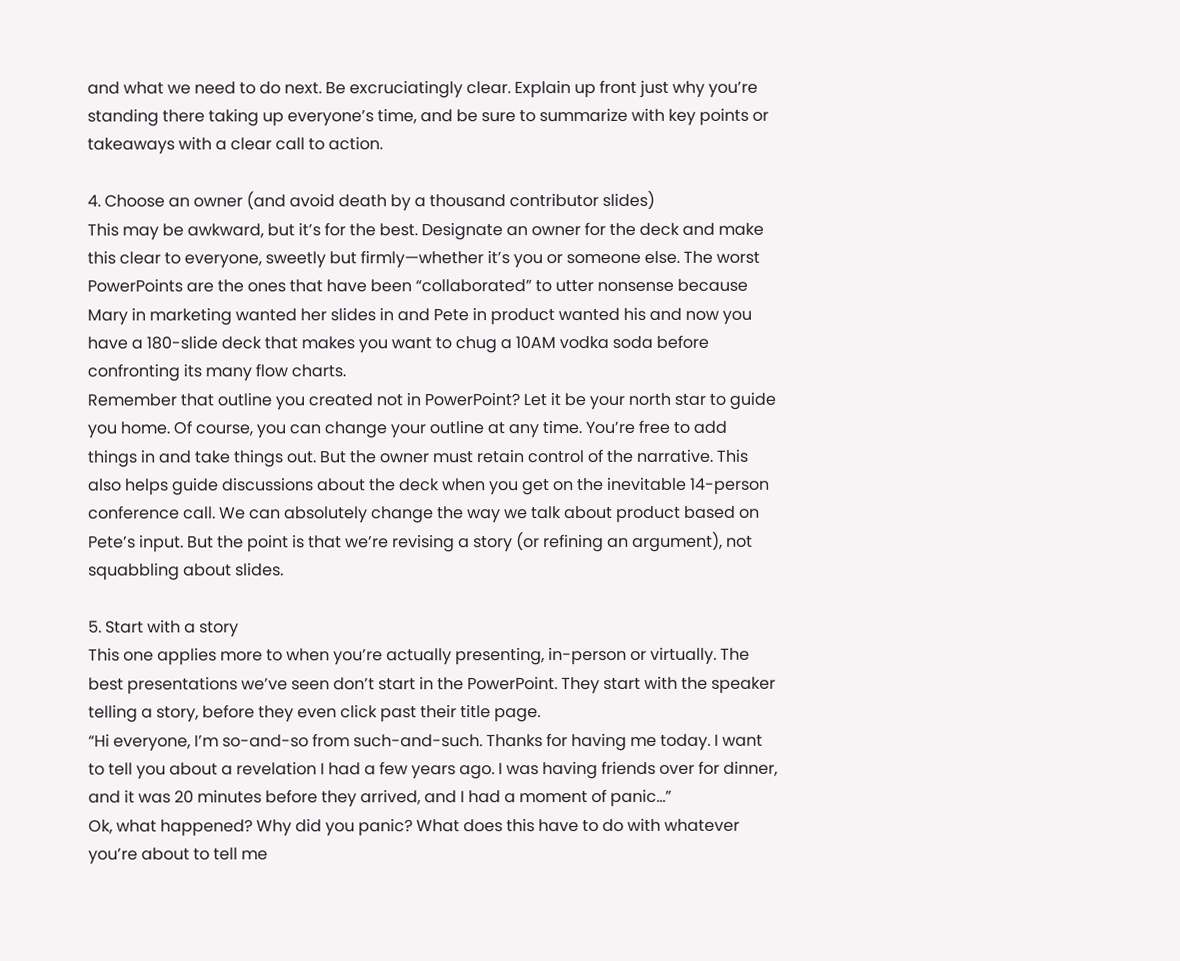and what we need to do next. Be excruciatingly clear. Explain up front just why you’re standing there taking up everyone’s time, and be sure to summarize with key points or takeaways with a clear call to action.

4. Choose an owner (and avoid death by a thousand contributor slides)
This may be awkward, but it’s for the best. Designate an owner for the deck and make this clear to everyone, sweetly but firmly—whether it’s you or someone else. The worst PowerPoints are the ones that have been “collaborated” to utter nonsense because Mary in marketing wanted her slides in and Pete in product wanted his and now you have a 180-slide deck that makes you want to chug a 10AM vodka soda before confronting its many flow charts.
Remember that outline you created not in PowerPoint? Let it be your north star to guide you home. Of course, you can change your outline at any time. You’re free to add things in and take things out. But the owner must retain control of the narrative. This also helps guide discussions about the deck when you get on the inevitable 14-person conference call. We can absolutely change the way we talk about product based on Pete’s input. But the point is that we’re revising a story (or refining an argument), not squabbling about slides.

5. Start with a story
This one applies more to when you’re actually presenting, in-person or virtually. The best presentations we’ve seen don’t start in the PowerPoint. They start with the speaker telling a story, before they even click past their title page.
“Hi everyone, I’m so-and-so from such-and-such. Thanks for having me today. I want to tell you about a revelation I had a few years ago. I was having friends over for dinner, and it was 20 minutes before they arrived, and I had a moment of panic…”
Ok, what happened? Why did you panic? What does this have to do with whatever you’re about to tell me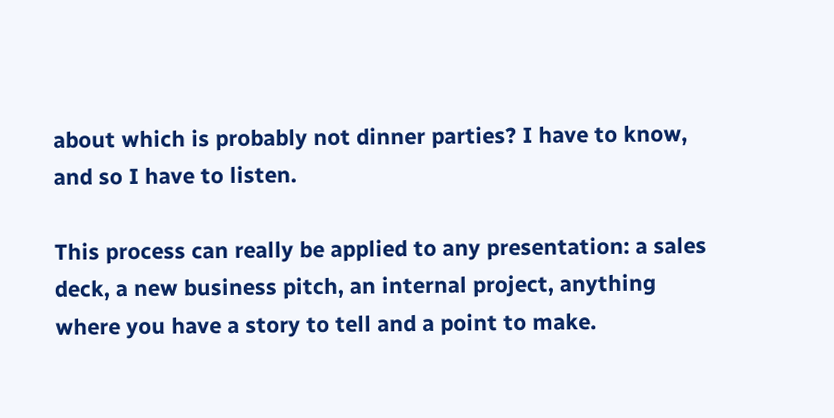about which is probably not dinner parties? I have to know, and so I have to listen.

This process can really be applied to any presentation: a sales deck, a new business pitch, an internal project, anything where you have a story to tell and a point to make.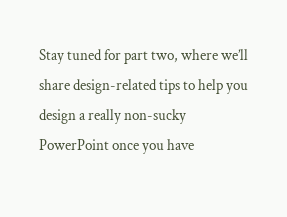Stay tuned for part two, where we’ll share design-related tips to help you design a really non-sucky PowerPoint once you have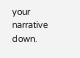your narrative down.